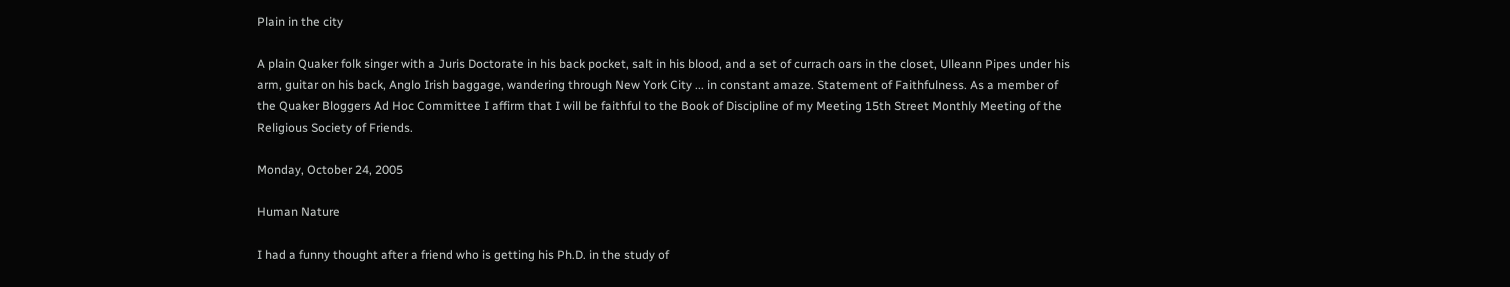Plain in the city

A plain Quaker folk singer with a Juris Doctorate in his back pocket, salt in his blood, and a set of currach oars in the closet, Ulleann Pipes under his arm, guitar on his back, Anglo Irish baggage, wandering through New York City ... in constant amaze. Statement of Faithfulness. As a member of the Quaker Bloggers Ad Hoc Committee I affirm that I will be faithful to the Book of Discipline of my Meeting 15th Street Monthly Meeting of the Religious Society of Friends.

Monday, October 24, 2005

Human Nature

I had a funny thought after a friend who is getting his Ph.D. in the study of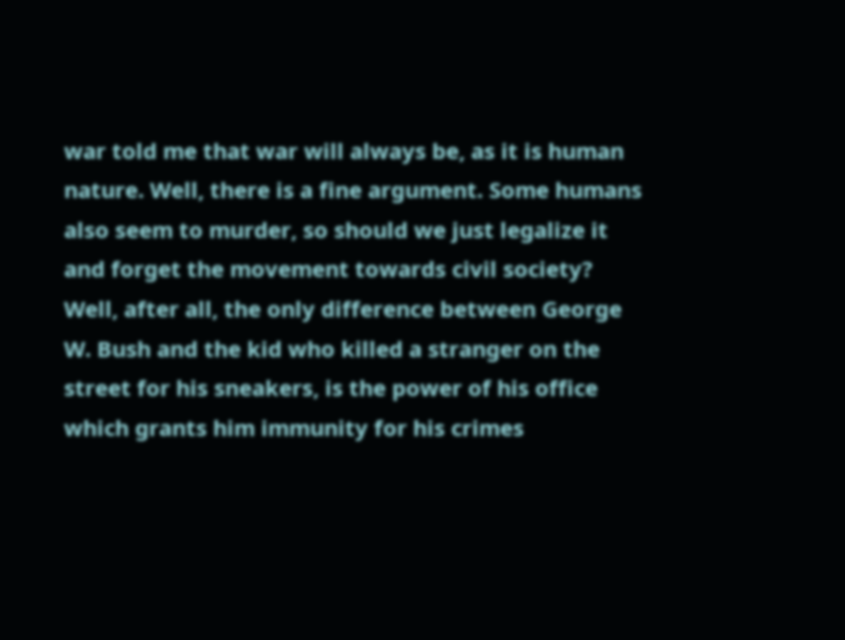war told me that war will always be, as it is human nature. Well, there is a fine argument. Some humans also seem to murder, so should we just legalize it and forget the movement towards civil society? Well, after all, the only difference between George W. Bush and the kid who killed a stranger on the street for his sneakers, is the power of his office which grants him immunity for his crimes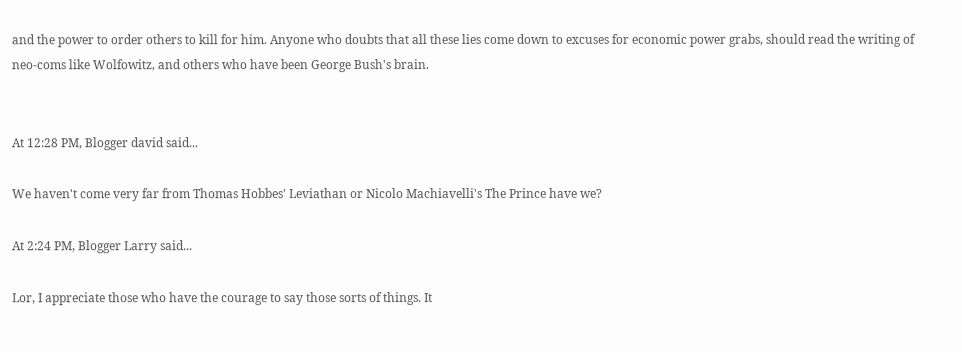and the power to order others to kill for him. Anyone who doubts that all these lies come down to excuses for economic power grabs, should read the writing of neo-coms like Wolfowitz, and others who have been George Bush's brain.


At 12:28 PM, Blogger david said...

We haven't come very far from Thomas Hobbes' Leviathan or Nicolo Machiavelli's The Prince have we?

At 2:24 PM, Blogger Larry said...

Lor, I appreciate those who have the courage to say those sorts of things. It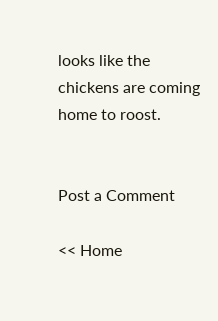looks like the chickens are coming home to roost.


Post a Comment

<< Home